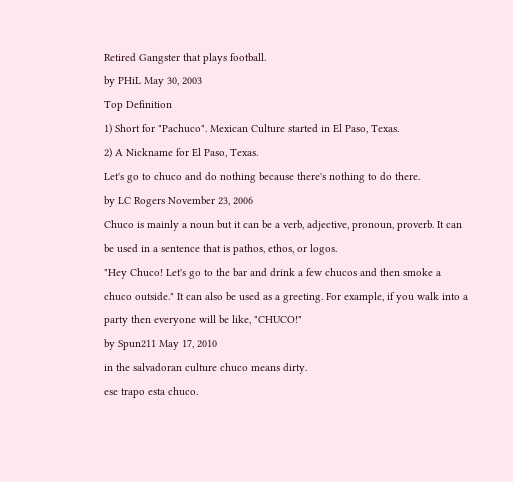Retired Gangster that plays football.
by PHiL May 30, 2003
Top Definition
1) Short for "Pachuco". Mexican Culture started in El Paso, Texas.
2) A Nickname for El Paso, Texas.
Let's go to chuco and do nothing because there's nothing to do there.
by LC Rogers November 23, 2006
Chuco is mainly a noun but it can be a verb, adjective, pronoun, proverb. It can be used in a sentence that is pathos, ethos, or logos.
"Hey Chuco! Let's go to the bar and drink a few chucos and then smoke a chuco outside." It can also be used as a greeting. For example, if you walk into a party then everyone will be like, "CHUCO!"
by Spun211 May 17, 2010
in the salvadoran culture chuco means dirty.
ese trapo esta chuco.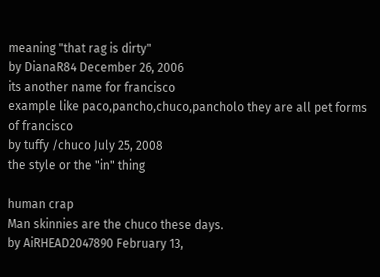meaning "that rag is dirty"
by DianaR84 December 26, 2006
its another name for francisco
example like paco,pancho,chuco,pancholo they are all pet forms of francisco
by tuffy /chuco July 25, 2008
the style or the "in" thing

human crap
Man skinnies are the chuco these days.
by AiRHEAD2047890 February 13,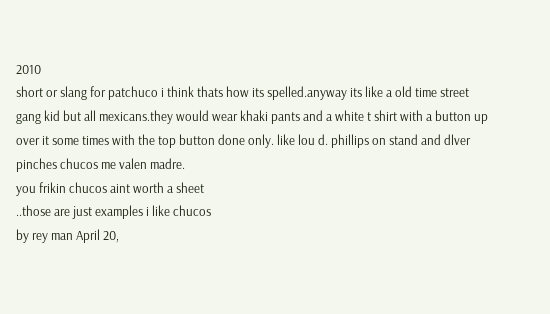2010
short or slang for patchuco i think thats how its spelled.anyway its like a old time street gang kid but all mexicans.they would wear khaki pants and a white t shirt with a button up over it some times with the top button done only. like lou d. phillips on stand and dlver
pinches chucos me valen madre.
you frikin chucos aint worth a sheet
..those are just examples i like chucos
by rey man April 20,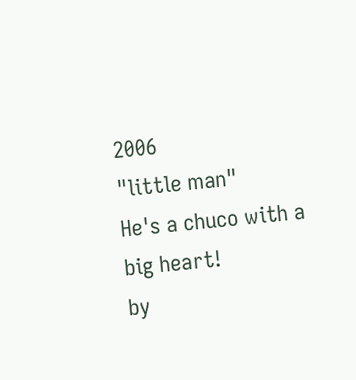2006
"little man"
He's a chuco with a big heart!
by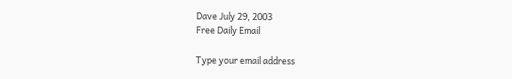Dave July 29, 2003
Free Daily Email

Type your email address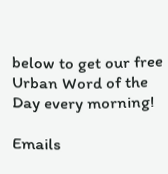below to get our free Urban Word of the Day every morning!

Emails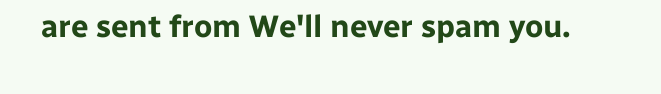are sent from We'll never spam you.